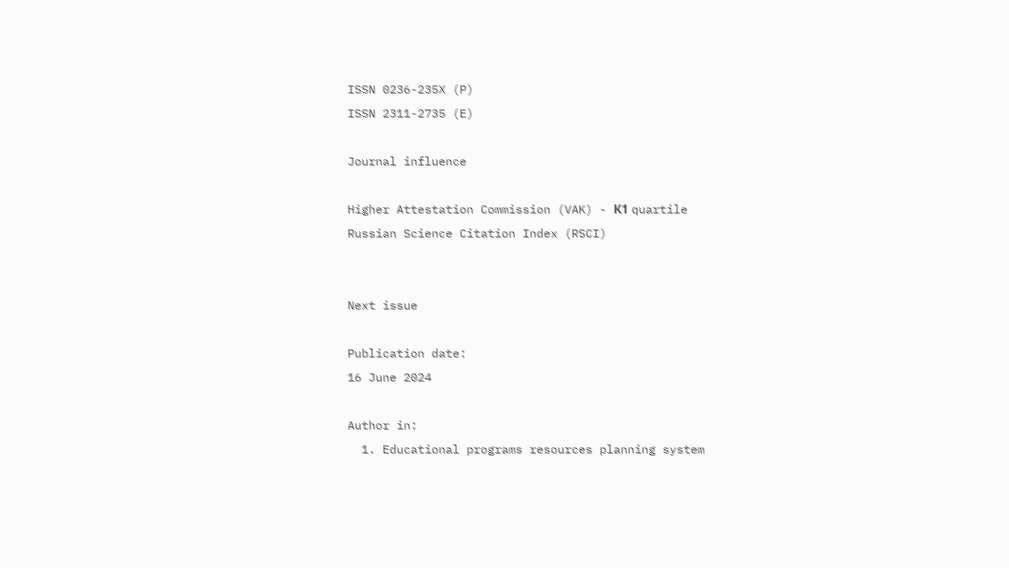ISSN 0236-235X (P)
ISSN 2311-2735 (E)

Journal influence

Higher Attestation Commission (VAK) - К1 quartile
Russian Science Citation Index (RSCI)


Next issue

Publication date:
16 June 2024

Author in:
  1. Educational programs resources planning system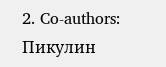2. Co-authors: Пикулин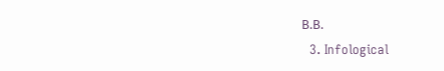В.В.
  3. Infological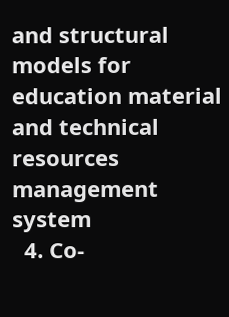and structural models for education material and technical resources management system
  4. Co-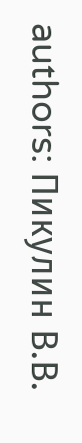authors: Пикулин В.В.